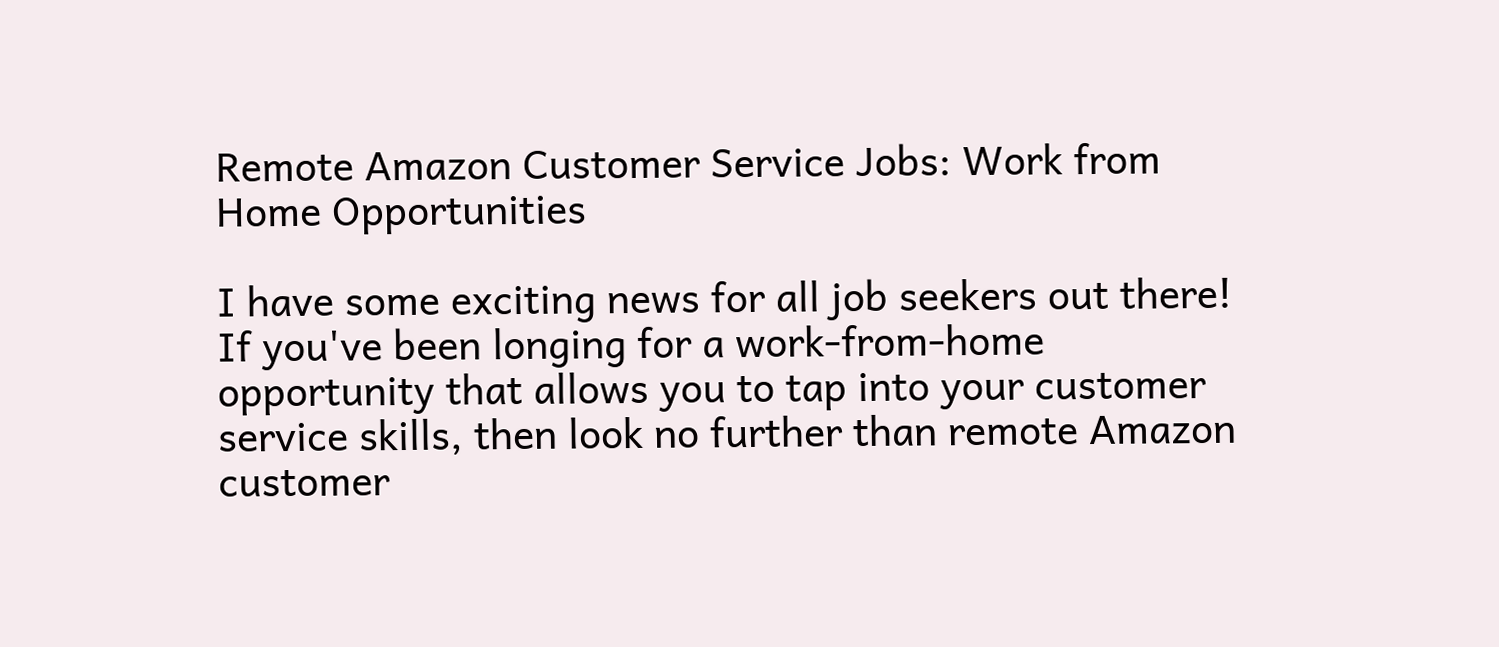Remote Amazon Customer Service Jobs: Work from Home Opportunities

I have some exciting news for all job seekers out there! If you've been longing for a work-from-home opportunity that allows you to tap into your customer service skills, then look no further than remote Amazon customer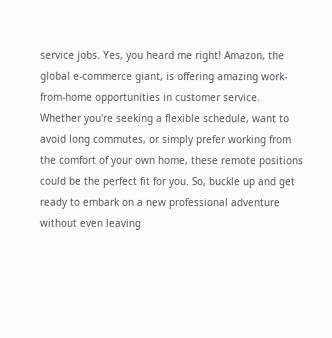service jobs. Yes, you heard me right! Amazon, the global e-commerce giant, is offering amazing work-from-home opportunities in customer service. Whether you're seeking a flexible schedule, want to avoid long commutes, or simply prefer working from the comfort of your own home, these remote positions could be the perfect fit for you. So, buckle up and get ready to embark on a new professional adventure without even leaving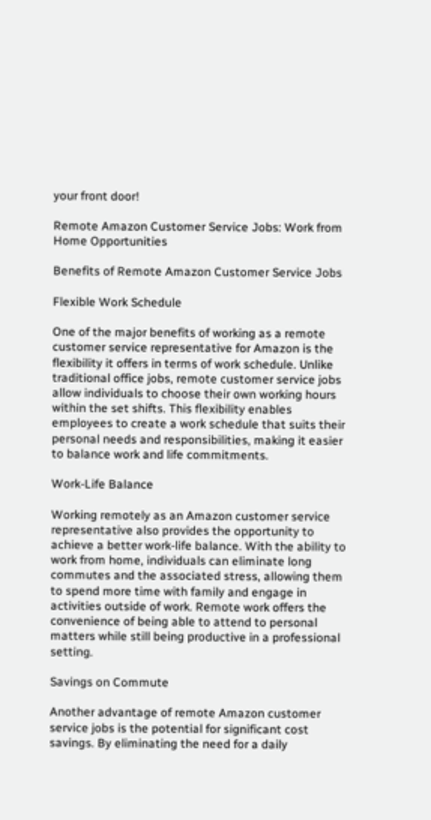your front door!

Remote Amazon Customer Service Jobs: Work from Home Opportunities

Benefits of Remote Amazon Customer Service Jobs

Flexible Work Schedule

One of the major benefits of working as a remote customer service representative for Amazon is the flexibility it offers in terms of work schedule. Unlike traditional office jobs, remote customer service jobs allow individuals to choose their own working hours within the set shifts. This flexibility enables employees to create a work schedule that suits their personal needs and responsibilities, making it easier to balance work and life commitments.

Work-Life Balance

Working remotely as an Amazon customer service representative also provides the opportunity to achieve a better work-life balance. With the ability to work from home, individuals can eliminate long commutes and the associated stress, allowing them to spend more time with family and engage in activities outside of work. Remote work offers the convenience of being able to attend to personal matters while still being productive in a professional setting.

Savings on Commute

Another advantage of remote Amazon customer service jobs is the potential for significant cost savings. By eliminating the need for a daily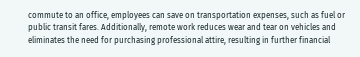commute to an office, employees can save on transportation expenses, such as fuel or public transit fares. Additionally, remote work reduces wear and tear on vehicles and eliminates the need for purchasing professional attire, resulting in further financial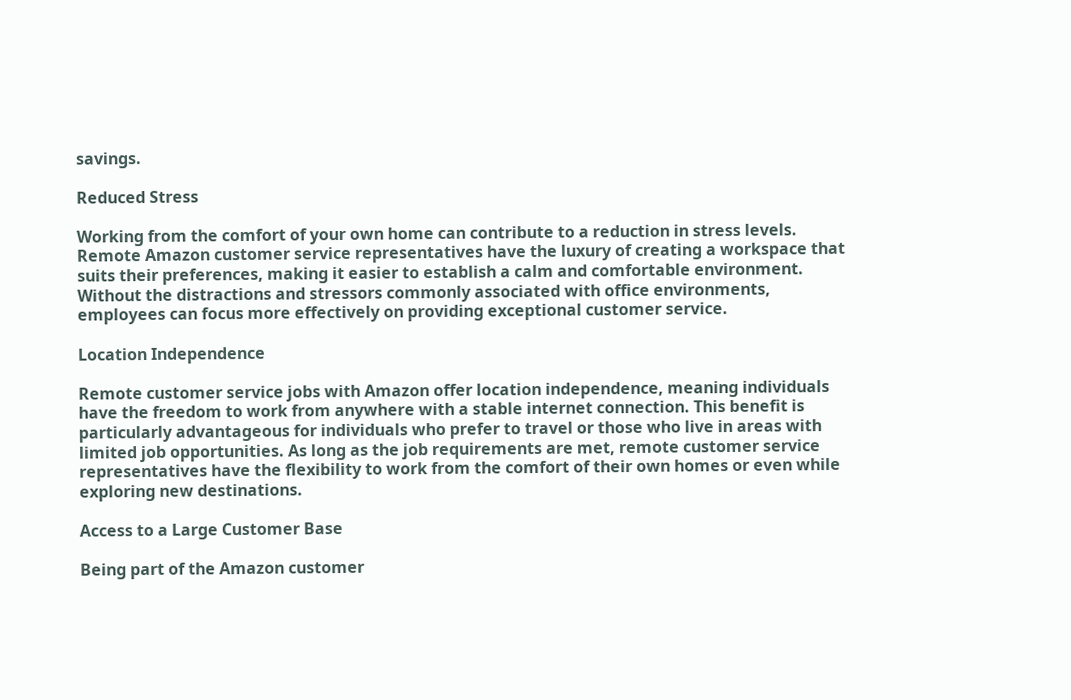savings.

Reduced Stress

Working from the comfort of your own home can contribute to a reduction in stress levels. Remote Amazon customer service representatives have the luxury of creating a workspace that suits their preferences, making it easier to establish a calm and comfortable environment. Without the distractions and stressors commonly associated with office environments, employees can focus more effectively on providing exceptional customer service.

Location Independence

Remote customer service jobs with Amazon offer location independence, meaning individuals have the freedom to work from anywhere with a stable internet connection. This benefit is particularly advantageous for individuals who prefer to travel or those who live in areas with limited job opportunities. As long as the job requirements are met, remote customer service representatives have the flexibility to work from the comfort of their own homes or even while exploring new destinations.

Access to a Large Customer Base

Being part of the Amazon customer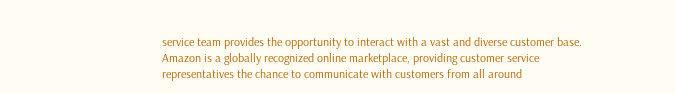service team provides the opportunity to interact with a vast and diverse customer base. Amazon is a globally recognized online marketplace, providing customer service representatives the chance to communicate with customers from all around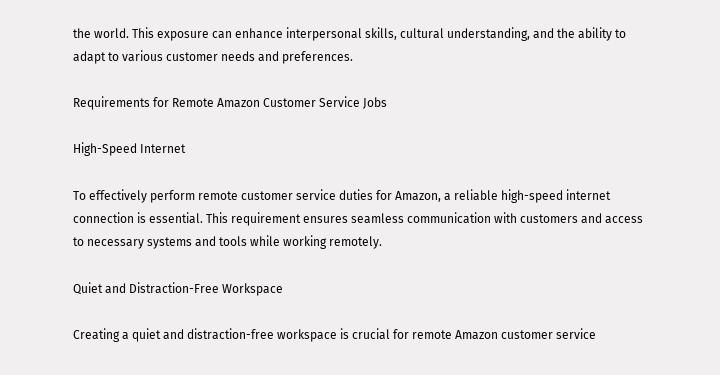the world. This exposure can enhance interpersonal skills, cultural understanding, and the ability to adapt to various customer needs and preferences.

Requirements for Remote Amazon Customer Service Jobs

High-Speed Internet

To effectively perform remote customer service duties for Amazon, a reliable high-speed internet connection is essential. This requirement ensures seamless communication with customers and access to necessary systems and tools while working remotely.

Quiet and Distraction-Free Workspace

Creating a quiet and distraction-free workspace is crucial for remote Amazon customer service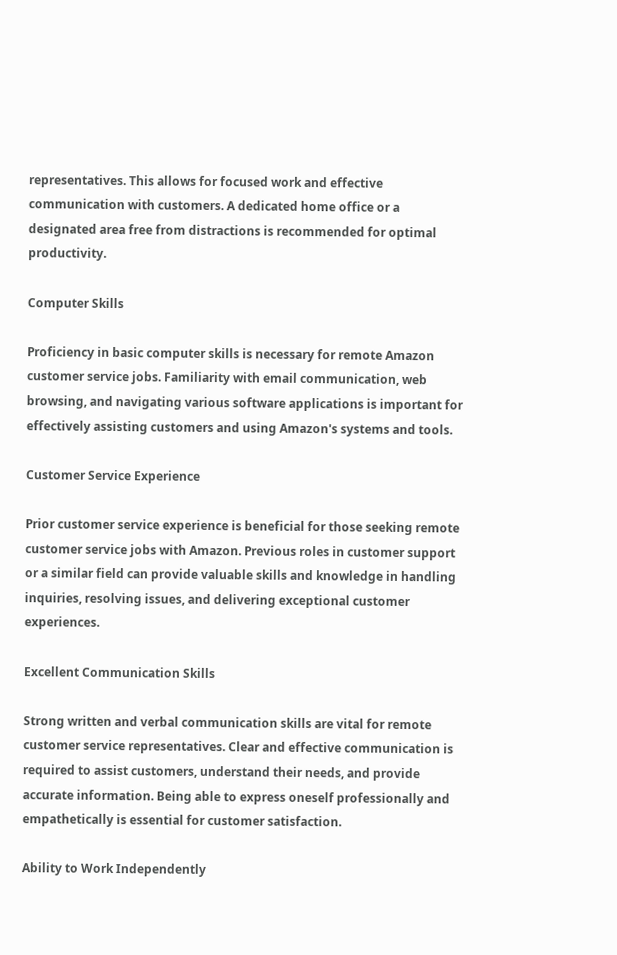representatives. This allows for focused work and effective communication with customers. A dedicated home office or a designated area free from distractions is recommended for optimal productivity.

Computer Skills

Proficiency in basic computer skills is necessary for remote Amazon customer service jobs. Familiarity with email communication, web browsing, and navigating various software applications is important for effectively assisting customers and using Amazon's systems and tools.

Customer Service Experience

Prior customer service experience is beneficial for those seeking remote customer service jobs with Amazon. Previous roles in customer support or a similar field can provide valuable skills and knowledge in handling inquiries, resolving issues, and delivering exceptional customer experiences.

Excellent Communication Skills

Strong written and verbal communication skills are vital for remote customer service representatives. Clear and effective communication is required to assist customers, understand their needs, and provide accurate information. Being able to express oneself professionally and empathetically is essential for customer satisfaction.

Ability to Work Independently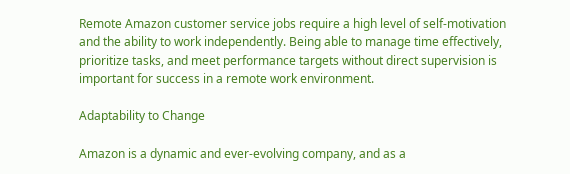Remote Amazon customer service jobs require a high level of self-motivation and the ability to work independently. Being able to manage time effectively, prioritize tasks, and meet performance targets without direct supervision is important for success in a remote work environment.

Adaptability to Change

Amazon is a dynamic and ever-evolving company, and as a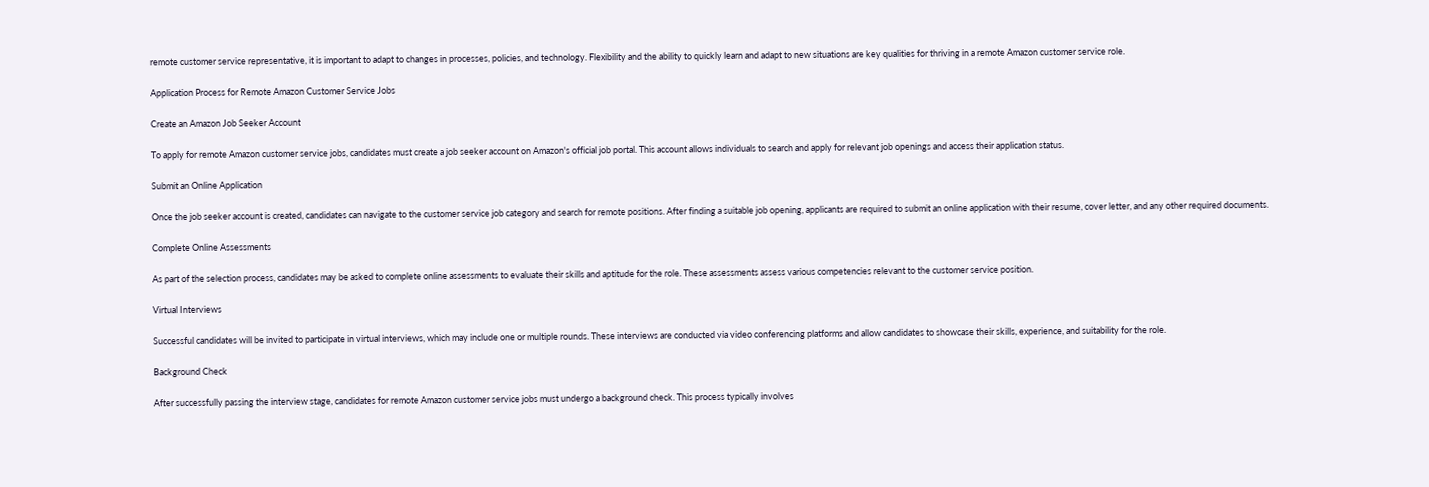remote customer service representative, it is important to adapt to changes in processes, policies, and technology. Flexibility and the ability to quickly learn and adapt to new situations are key qualities for thriving in a remote Amazon customer service role.

Application Process for Remote Amazon Customer Service Jobs

Create an Amazon Job Seeker Account

To apply for remote Amazon customer service jobs, candidates must create a job seeker account on Amazon's official job portal. This account allows individuals to search and apply for relevant job openings and access their application status.

Submit an Online Application

Once the job seeker account is created, candidates can navigate to the customer service job category and search for remote positions. After finding a suitable job opening, applicants are required to submit an online application with their resume, cover letter, and any other required documents.

Complete Online Assessments

As part of the selection process, candidates may be asked to complete online assessments to evaluate their skills and aptitude for the role. These assessments assess various competencies relevant to the customer service position.

Virtual Interviews

Successful candidates will be invited to participate in virtual interviews, which may include one or multiple rounds. These interviews are conducted via video conferencing platforms and allow candidates to showcase their skills, experience, and suitability for the role.

Background Check

After successfully passing the interview stage, candidates for remote Amazon customer service jobs must undergo a background check. This process typically involves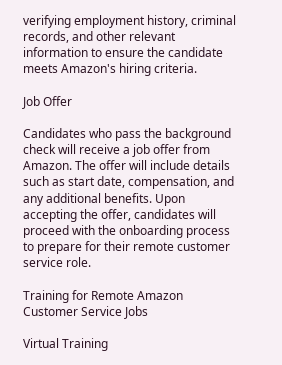verifying employment history, criminal records, and other relevant information to ensure the candidate meets Amazon's hiring criteria.

Job Offer

Candidates who pass the background check will receive a job offer from Amazon. The offer will include details such as start date, compensation, and any additional benefits. Upon accepting the offer, candidates will proceed with the onboarding process to prepare for their remote customer service role.

Training for Remote Amazon Customer Service Jobs

Virtual Training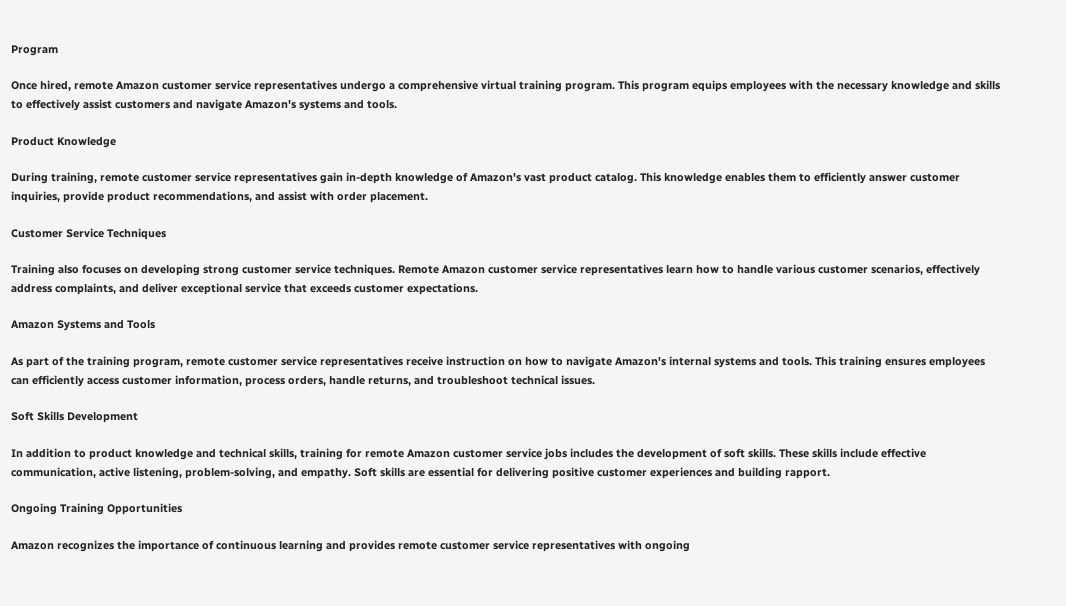Program

Once hired, remote Amazon customer service representatives undergo a comprehensive virtual training program. This program equips employees with the necessary knowledge and skills to effectively assist customers and navigate Amazon's systems and tools.

Product Knowledge

During training, remote customer service representatives gain in-depth knowledge of Amazon's vast product catalog. This knowledge enables them to efficiently answer customer inquiries, provide product recommendations, and assist with order placement.

Customer Service Techniques

Training also focuses on developing strong customer service techniques. Remote Amazon customer service representatives learn how to handle various customer scenarios, effectively address complaints, and deliver exceptional service that exceeds customer expectations.

Amazon Systems and Tools

As part of the training program, remote customer service representatives receive instruction on how to navigate Amazon's internal systems and tools. This training ensures employees can efficiently access customer information, process orders, handle returns, and troubleshoot technical issues.

Soft Skills Development

In addition to product knowledge and technical skills, training for remote Amazon customer service jobs includes the development of soft skills. These skills include effective communication, active listening, problem-solving, and empathy. Soft skills are essential for delivering positive customer experiences and building rapport.

Ongoing Training Opportunities

Amazon recognizes the importance of continuous learning and provides remote customer service representatives with ongoing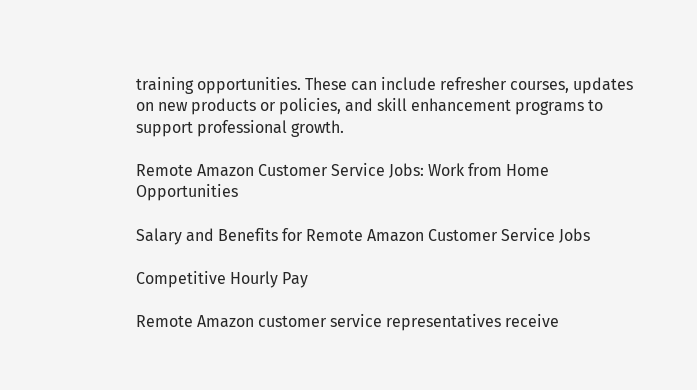training opportunities. These can include refresher courses, updates on new products or policies, and skill enhancement programs to support professional growth.

Remote Amazon Customer Service Jobs: Work from Home Opportunities

Salary and Benefits for Remote Amazon Customer Service Jobs

Competitive Hourly Pay

Remote Amazon customer service representatives receive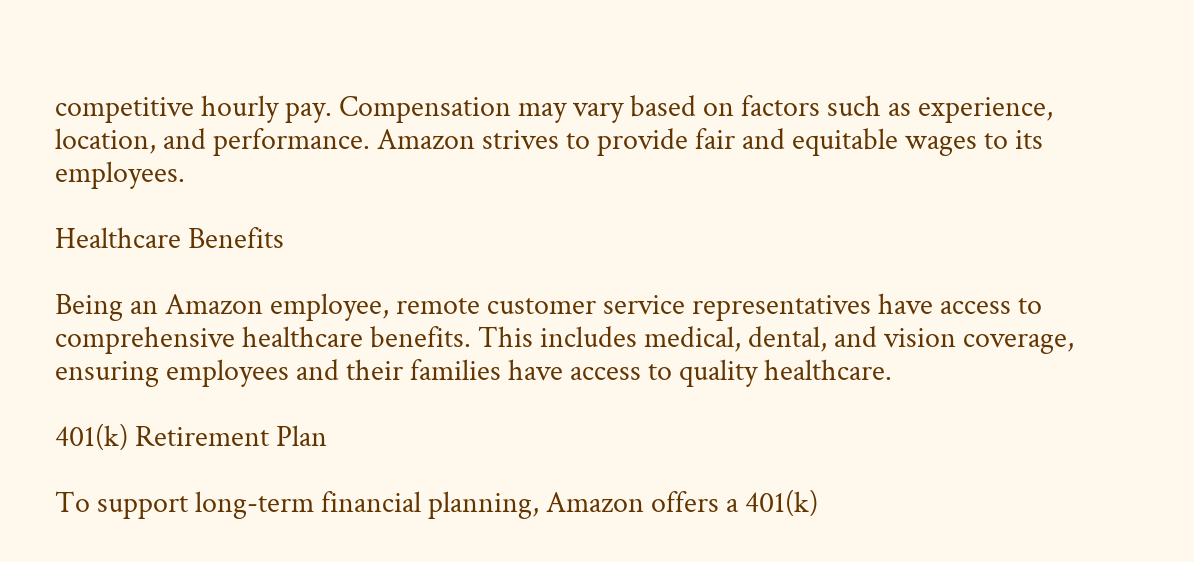competitive hourly pay. Compensation may vary based on factors such as experience, location, and performance. Amazon strives to provide fair and equitable wages to its employees.

Healthcare Benefits

Being an Amazon employee, remote customer service representatives have access to comprehensive healthcare benefits. This includes medical, dental, and vision coverage, ensuring employees and their families have access to quality healthcare.

401(k) Retirement Plan

To support long-term financial planning, Amazon offers a 401(k)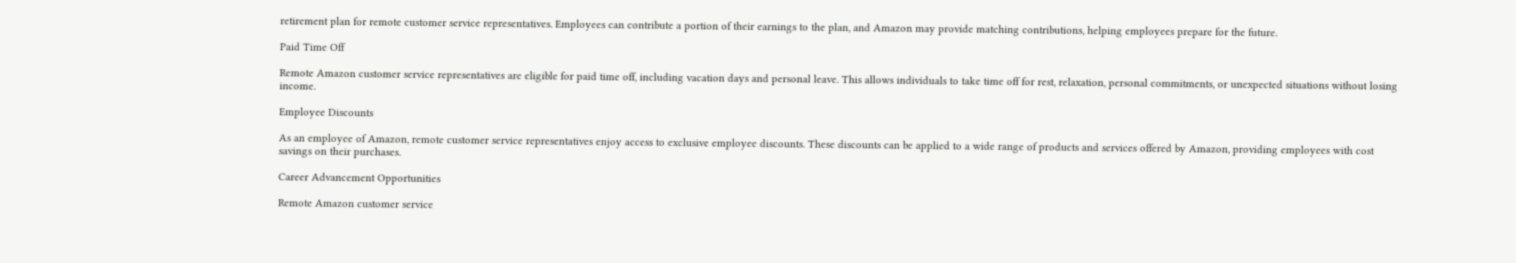retirement plan for remote customer service representatives. Employees can contribute a portion of their earnings to the plan, and Amazon may provide matching contributions, helping employees prepare for the future.

Paid Time Off

Remote Amazon customer service representatives are eligible for paid time off, including vacation days and personal leave. This allows individuals to take time off for rest, relaxation, personal commitments, or unexpected situations without losing income.

Employee Discounts

As an employee of Amazon, remote customer service representatives enjoy access to exclusive employee discounts. These discounts can be applied to a wide range of products and services offered by Amazon, providing employees with cost savings on their purchases.

Career Advancement Opportunities

Remote Amazon customer service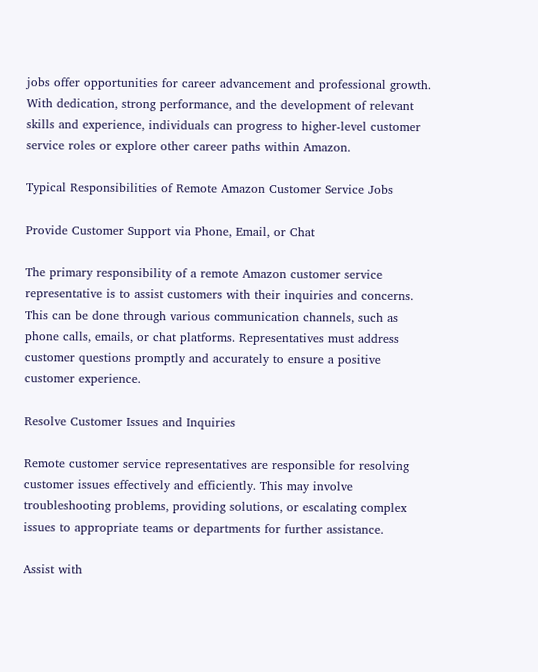jobs offer opportunities for career advancement and professional growth. With dedication, strong performance, and the development of relevant skills and experience, individuals can progress to higher-level customer service roles or explore other career paths within Amazon.

Typical Responsibilities of Remote Amazon Customer Service Jobs

Provide Customer Support via Phone, Email, or Chat

The primary responsibility of a remote Amazon customer service representative is to assist customers with their inquiries and concerns. This can be done through various communication channels, such as phone calls, emails, or chat platforms. Representatives must address customer questions promptly and accurately to ensure a positive customer experience.

Resolve Customer Issues and Inquiries

Remote customer service representatives are responsible for resolving customer issues effectively and efficiently. This may involve troubleshooting problems, providing solutions, or escalating complex issues to appropriate teams or departments for further assistance.

Assist with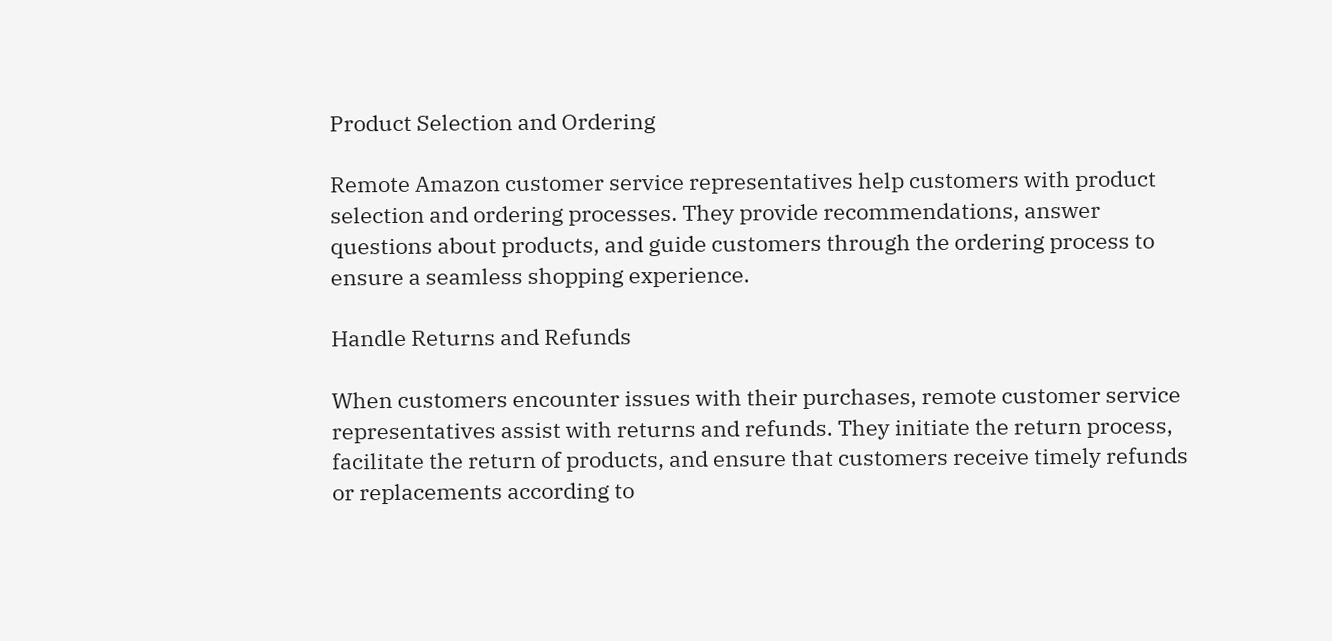Product Selection and Ordering

Remote Amazon customer service representatives help customers with product selection and ordering processes. They provide recommendations, answer questions about products, and guide customers through the ordering process to ensure a seamless shopping experience.

Handle Returns and Refunds

When customers encounter issues with their purchases, remote customer service representatives assist with returns and refunds. They initiate the return process, facilitate the return of products, and ensure that customers receive timely refunds or replacements according to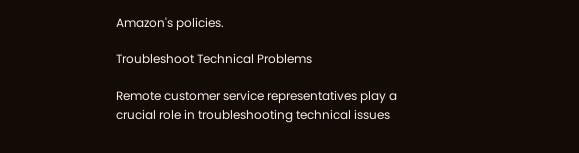Amazon's policies.

Troubleshoot Technical Problems

Remote customer service representatives play a crucial role in troubleshooting technical issues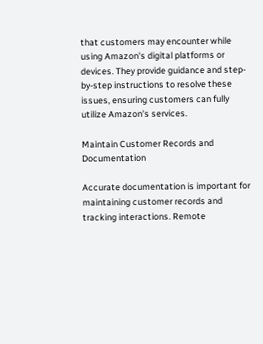that customers may encounter while using Amazon's digital platforms or devices. They provide guidance and step-by-step instructions to resolve these issues, ensuring customers can fully utilize Amazon's services.

Maintain Customer Records and Documentation

Accurate documentation is important for maintaining customer records and tracking interactions. Remote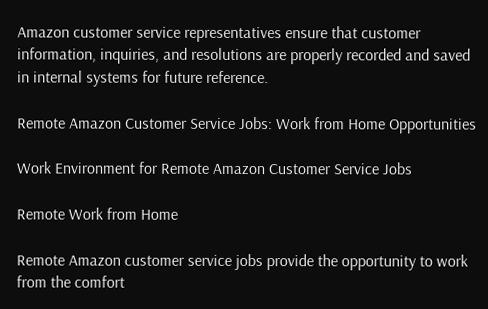Amazon customer service representatives ensure that customer information, inquiries, and resolutions are properly recorded and saved in internal systems for future reference.

Remote Amazon Customer Service Jobs: Work from Home Opportunities

Work Environment for Remote Amazon Customer Service Jobs

Remote Work from Home

Remote Amazon customer service jobs provide the opportunity to work from the comfort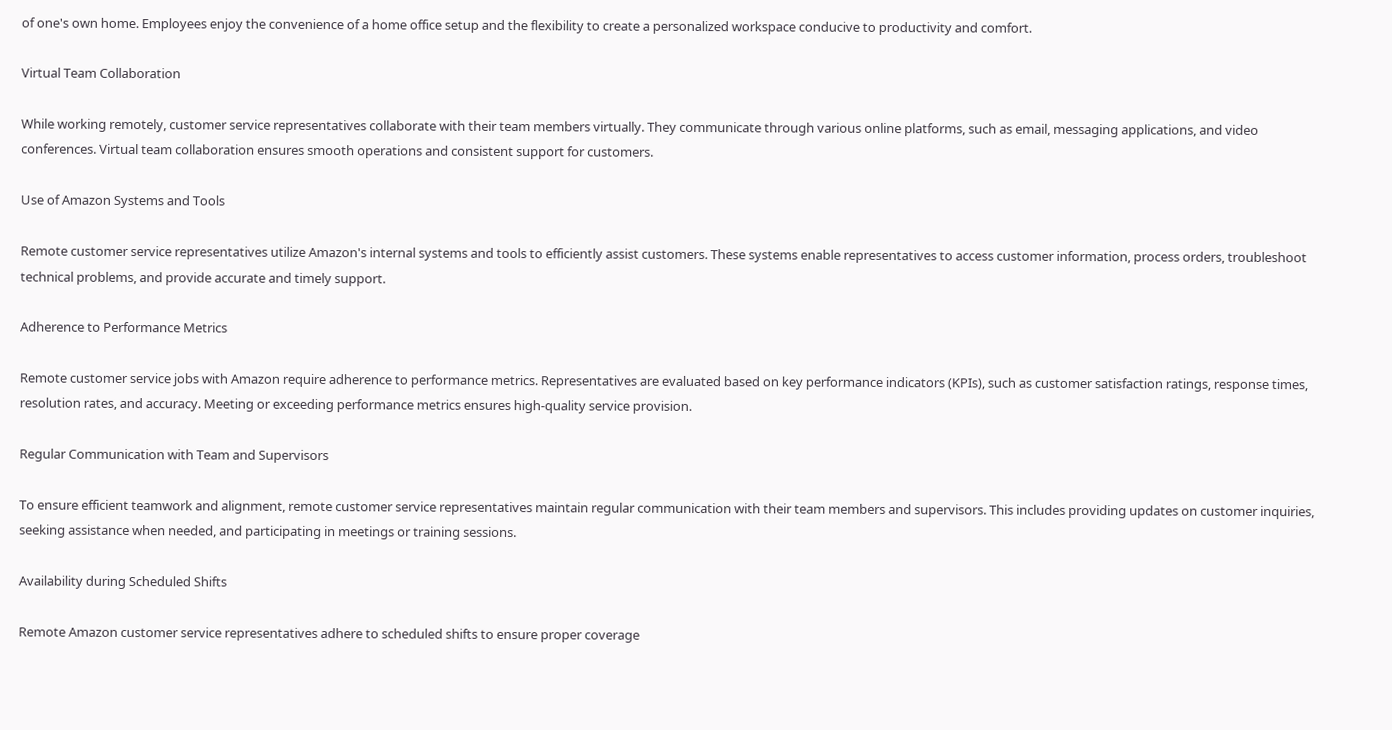of one's own home. Employees enjoy the convenience of a home office setup and the flexibility to create a personalized workspace conducive to productivity and comfort.

Virtual Team Collaboration

While working remotely, customer service representatives collaborate with their team members virtually. They communicate through various online platforms, such as email, messaging applications, and video conferences. Virtual team collaboration ensures smooth operations and consistent support for customers.

Use of Amazon Systems and Tools

Remote customer service representatives utilize Amazon's internal systems and tools to efficiently assist customers. These systems enable representatives to access customer information, process orders, troubleshoot technical problems, and provide accurate and timely support.

Adherence to Performance Metrics

Remote customer service jobs with Amazon require adherence to performance metrics. Representatives are evaluated based on key performance indicators (KPIs), such as customer satisfaction ratings, response times, resolution rates, and accuracy. Meeting or exceeding performance metrics ensures high-quality service provision.

Regular Communication with Team and Supervisors

To ensure efficient teamwork and alignment, remote customer service representatives maintain regular communication with their team members and supervisors. This includes providing updates on customer inquiries, seeking assistance when needed, and participating in meetings or training sessions.

Availability during Scheduled Shifts

Remote Amazon customer service representatives adhere to scheduled shifts to ensure proper coverage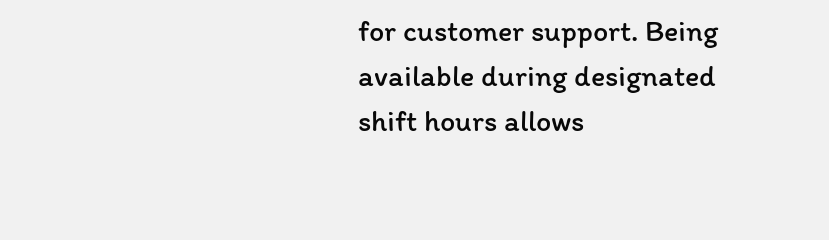for customer support. Being available during designated shift hours allows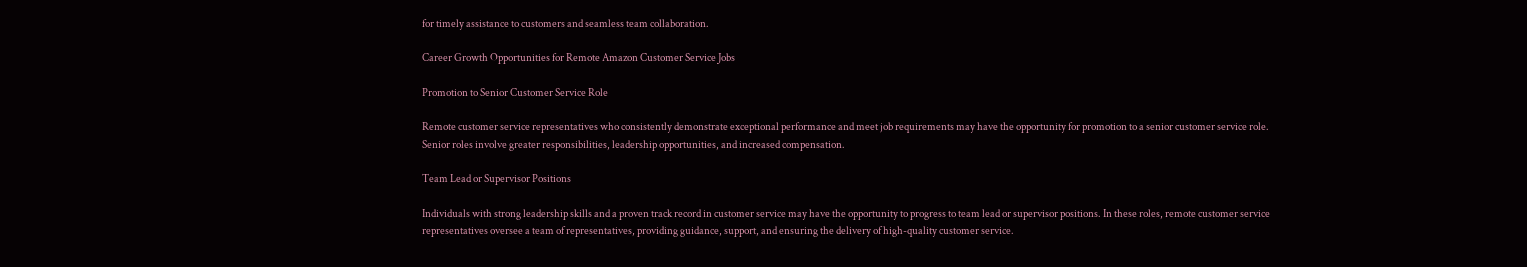for timely assistance to customers and seamless team collaboration.

Career Growth Opportunities for Remote Amazon Customer Service Jobs

Promotion to Senior Customer Service Role

Remote customer service representatives who consistently demonstrate exceptional performance and meet job requirements may have the opportunity for promotion to a senior customer service role. Senior roles involve greater responsibilities, leadership opportunities, and increased compensation.

Team Lead or Supervisor Positions

Individuals with strong leadership skills and a proven track record in customer service may have the opportunity to progress to team lead or supervisor positions. In these roles, remote customer service representatives oversee a team of representatives, providing guidance, support, and ensuring the delivery of high-quality customer service.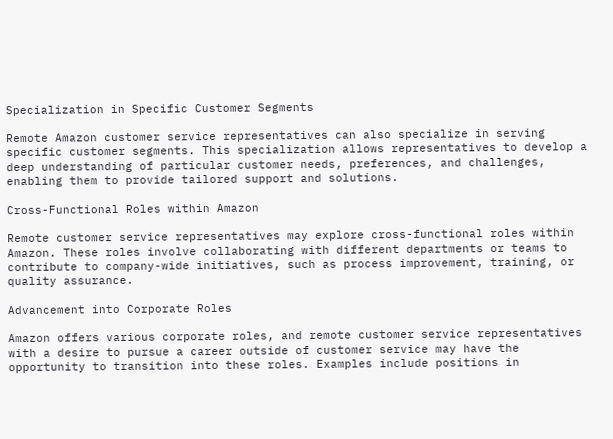Specialization in Specific Customer Segments

Remote Amazon customer service representatives can also specialize in serving specific customer segments. This specialization allows representatives to develop a deep understanding of particular customer needs, preferences, and challenges, enabling them to provide tailored support and solutions.

Cross-Functional Roles within Amazon

Remote customer service representatives may explore cross-functional roles within Amazon. These roles involve collaborating with different departments or teams to contribute to company-wide initiatives, such as process improvement, training, or quality assurance.

Advancement into Corporate Roles

Amazon offers various corporate roles, and remote customer service representatives with a desire to pursue a career outside of customer service may have the opportunity to transition into these roles. Examples include positions in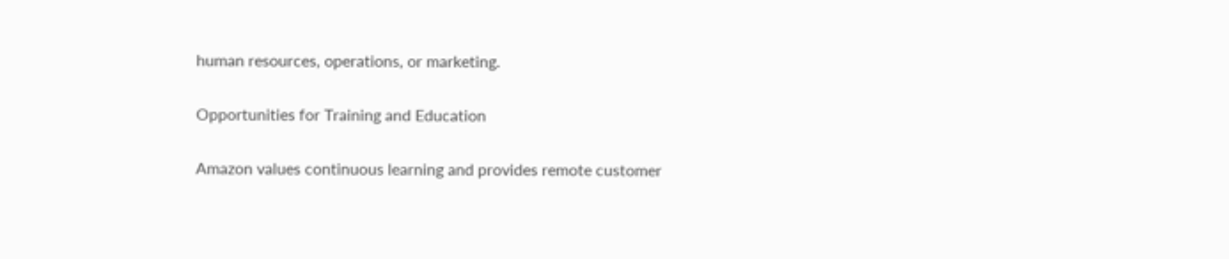human resources, operations, or marketing.

Opportunities for Training and Education

Amazon values continuous learning and provides remote customer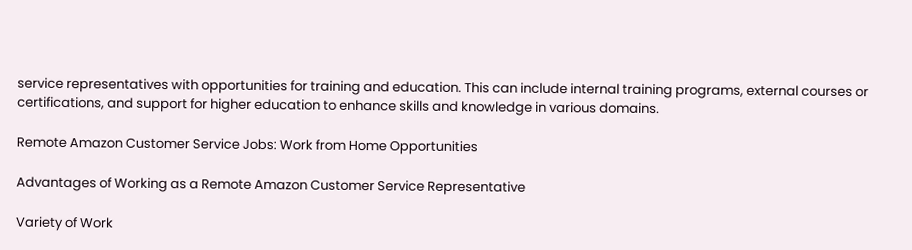service representatives with opportunities for training and education. This can include internal training programs, external courses or certifications, and support for higher education to enhance skills and knowledge in various domains.

Remote Amazon Customer Service Jobs: Work from Home Opportunities

Advantages of Working as a Remote Amazon Customer Service Representative

Variety of Work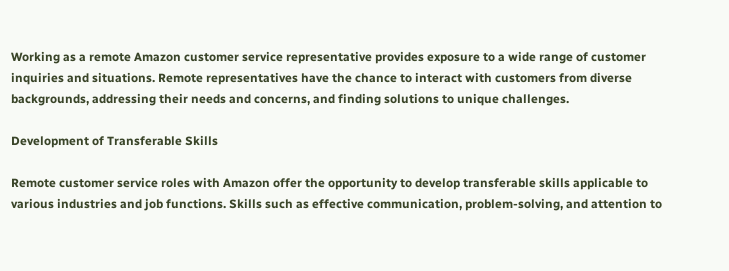Working as a remote Amazon customer service representative provides exposure to a wide range of customer inquiries and situations. Remote representatives have the chance to interact with customers from diverse backgrounds, addressing their needs and concerns, and finding solutions to unique challenges.

Development of Transferable Skills

Remote customer service roles with Amazon offer the opportunity to develop transferable skills applicable to various industries and job functions. Skills such as effective communication, problem-solving, and attention to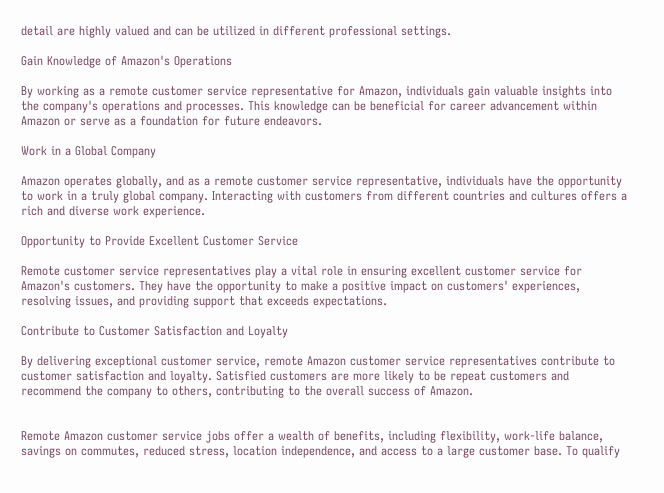detail are highly valued and can be utilized in different professional settings.

Gain Knowledge of Amazon's Operations

By working as a remote customer service representative for Amazon, individuals gain valuable insights into the company's operations and processes. This knowledge can be beneficial for career advancement within Amazon or serve as a foundation for future endeavors.

Work in a Global Company

Amazon operates globally, and as a remote customer service representative, individuals have the opportunity to work in a truly global company. Interacting with customers from different countries and cultures offers a rich and diverse work experience.

Opportunity to Provide Excellent Customer Service

Remote customer service representatives play a vital role in ensuring excellent customer service for Amazon's customers. They have the opportunity to make a positive impact on customers' experiences, resolving issues, and providing support that exceeds expectations.

Contribute to Customer Satisfaction and Loyalty

By delivering exceptional customer service, remote Amazon customer service representatives contribute to customer satisfaction and loyalty. Satisfied customers are more likely to be repeat customers and recommend the company to others, contributing to the overall success of Amazon.


Remote Amazon customer service jobs offer a wealth of benefits, including flexibility, work-life balance, savings on commutes, reduced stress, location independence, and access to a large customer base. To qualify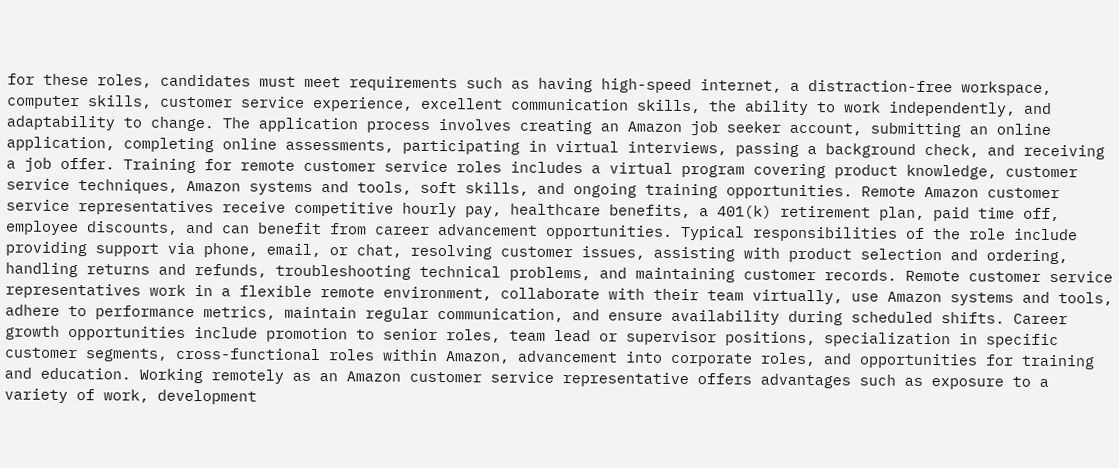for these roles, candidates must meet requirements such as having high-speed internet, a distraction-free workspace, computer skills, customer service experience, excellent communication skills, the ability to work independently, and adaptability to change. The application process involves creating an Amazon job seeker account, submitting an online application, completing online assessments, participating in virtual interviews, passing a background check, and receiving a job offer. Training for remote customer service roles includes a virtual program covering product knowledge, customer service techniques, Amazon systems and tools, soft skills, and ongoing training opportunities. Remote Amazon customer service representatives receive competitive hourly pay, healthcare benefits, a 401(k) retirement plan, paid time off, employee discounts, and can benefit from career advancement opportunities. Typical responsibilities of the role include providing support via phone, email, or chat, resolving customer issues, assisting with product selection and ordering, handling returns and refunds, troubleshooting technical problems, and maintaining customer records. Remote customer service representatives work in a flexible remote environment, collaborate with their team virtually, use Amazon systems and tools, adhere to performance metrics, maintain regular communication, and ensure availability during scheduled shifts. Career growth opportunities include promotion to senior roles, team lead or supervisor positions, specialization in specific customer segments, cross-functional roles within Amazon, advancement into corporate roles, and opportunities for training and education. Working remotely as an Amazon customer service representative offers advantages such as exposure to a variety of work, development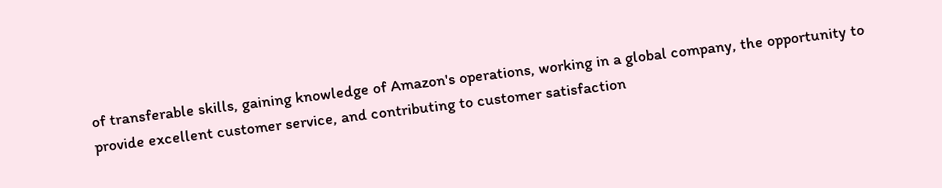of transferable skills, gaining knowledge of Amazon's operations, working in a global company, the opportunity to provide excellent customer service, and contributing to customer satisfaction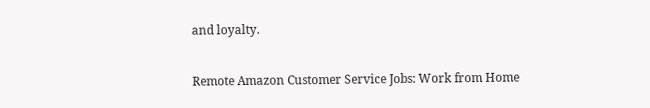and loyalty.

Remote Amazon Customer Service Jobs: Work from Home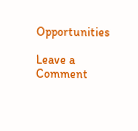Opportunities

Leave a Comment